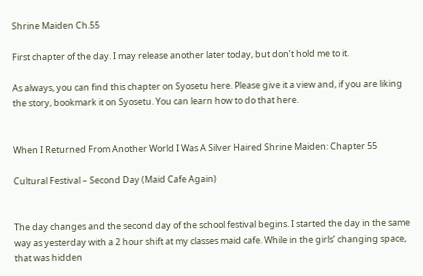Shrine Maiden Ch.55

First chapter of the day. I may release another later today, but don’t hold me to it.

As always, you can find this chapter on Syosetu here. Please give it a view and, if you are liking the story, bookmark it on Syosetu. You can learn how to do that here.


When I Returned From Another World I Was A Silver Haired Shrine Maiden: Chapter 55

Cultural Festival – Second Day (Maid Cafe Again)


The day changes and the second day of the school festival begins. I started the day in the same way as yesterday with a 2 hour shift at my classes maid cafe. While in the girls’ changing space, that was hidden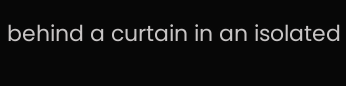behind a curtain in an isolated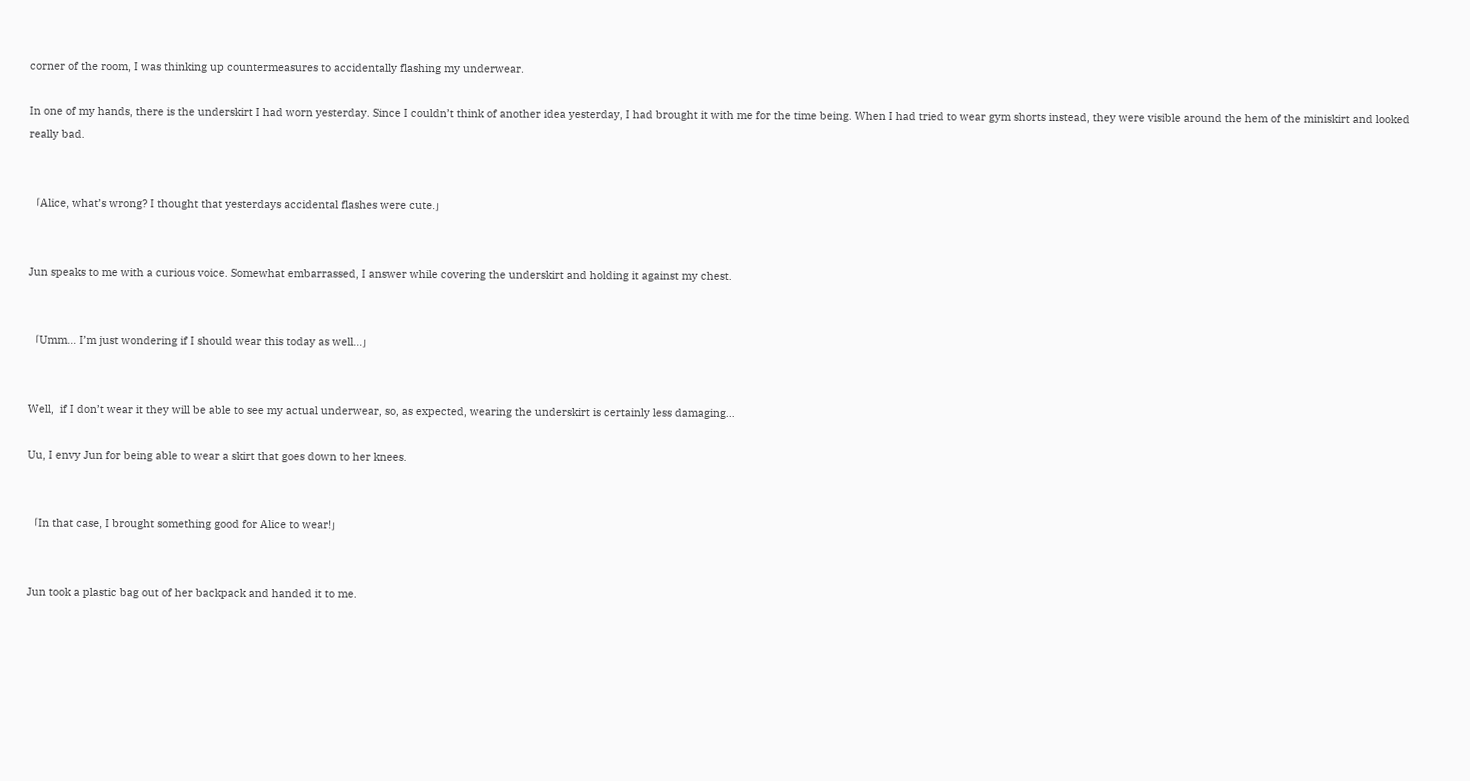corner of the room, I was thinking up countermeasures to accidentally flashing my underwear.

In one of my hands, there is the underskirt I had worn yesterday. Since I couldn’t think of another idea yesterday, I had brought it with me for the time being. When I had tried to wear gym shorts instead, they were visible around the hem of the miniskirt and looked really bad.


「Alice, what’s wrong? I thought that yesterdays accidental flashes were cute.」


Jun speaks to me with a curious voice. Somewhat embarrassed, I answer while covering the underskirt and holding it against my chest.


「Umm… I’m just wondering if I should wear this today as well…」


Well,  if I don’t wear it they will be able to see my actual underwear, so, as expected, wearing the underskirt is certainly less damaging…

Uu, I envy Jun for being able to wear a skirt that goes down to her knees.


「In that case, I brought something good for Alice to wear!」


Jun took a plastic bag out of her backpack and handed it to me.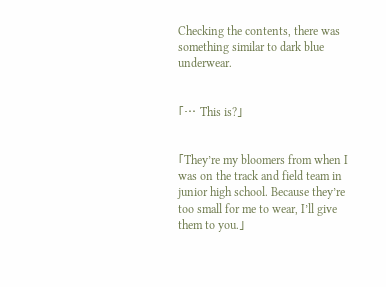Checking the contents, there was something similar to dark blue underwear.


「… This is?」


「They’re my bloomers from when I was on the track and field team in junior high school. Because they’re too small for me to wear, I’ll give them to you.」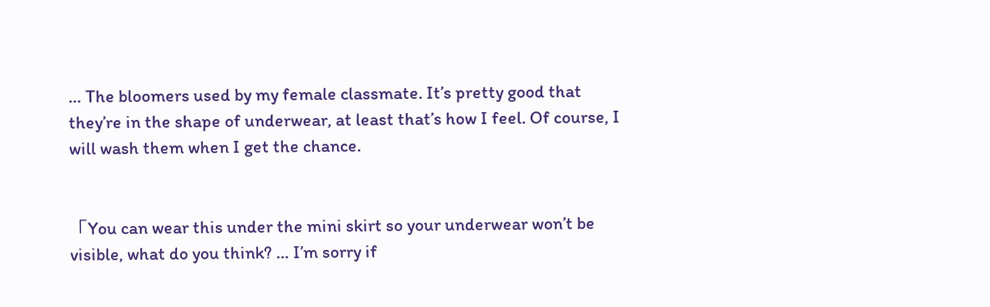… The bloomers used by my female classmate. It’s pretty good that they’re in the shape of underwear, at least that’s how I feel. Of course, I will wash them when I get the chance.


「You can wear this under the mini skirt so your underwear won’t be visible, what do you think? … I’m sorry if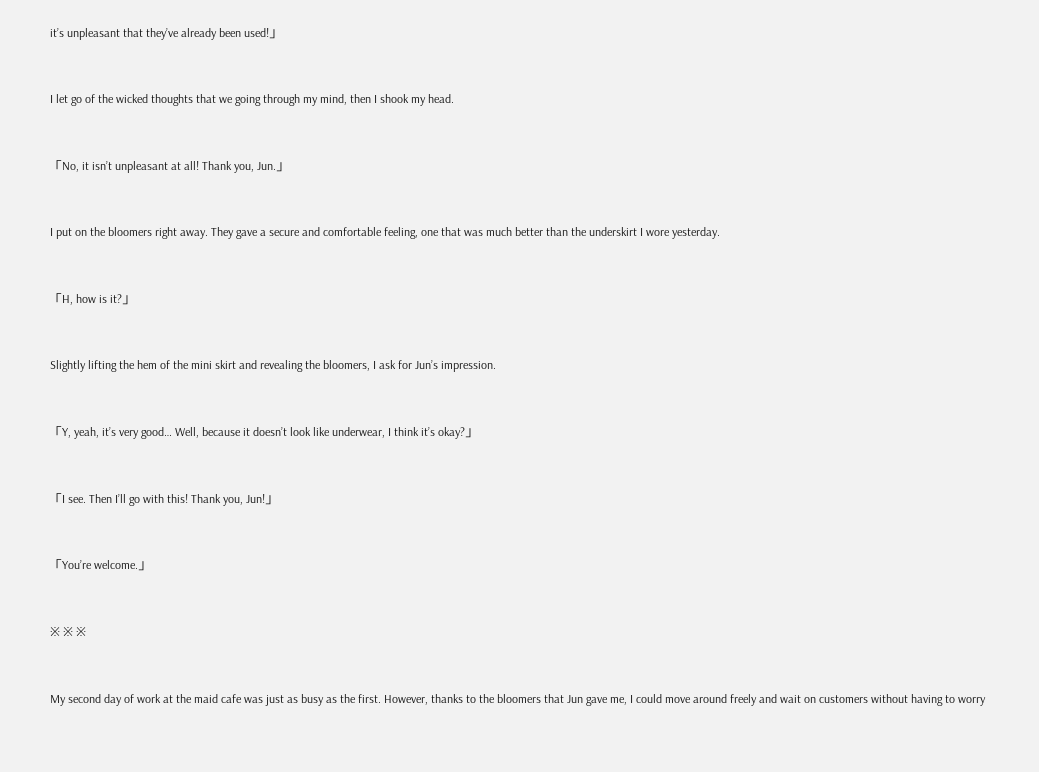it’s unpleasant that they’ve already been used!」


I let go of the wicked thoughts that we going through my mind, then I shook my head.


「No, it isn’t unpleasant at all! Thank you, Jun.」


I put on the bloomers right away. They gave a secure and comfortable feeling, one that was much better than the underskirt I wore yesterday.


「H, how is it?」


Slightly lifting the hem of the mini skirt and revealing the bloomers, I ask for Jun’s impression.


「Y, yeah, it’s very good… Well, because it doesn’t look like underwear, I think it’s okay?」


「I see. Then I’ll go with this! Thank you, Jun!」


「You’re welcome.」


※ ※ ※


My second day of work at the maid cafe was just as busy as the first. However, thanks to the bloomers that Jun gave me, I could move around freely and wait on customers without having to worry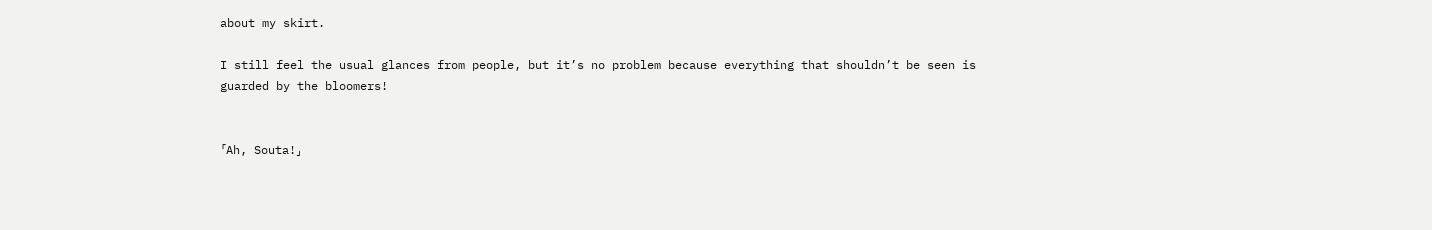about my skirt.

I still feel the usual glances from people, but it’s no problem because everything that shouldn’t be seen is guarded by the bloomers!


「Ah, Souta!」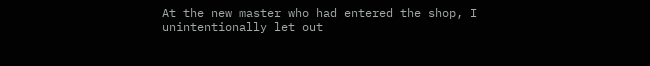At the new master who had entered the shop, I unintentionally let out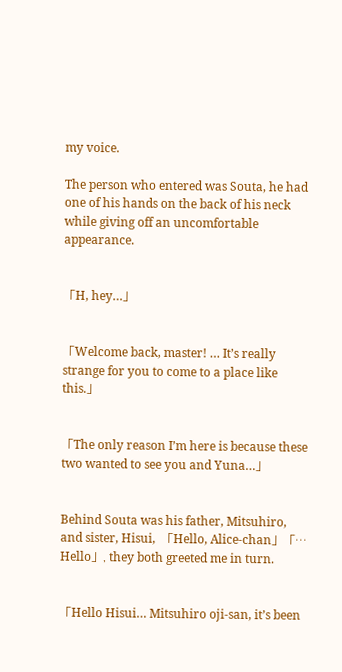my voice.

The person who entered was Souta, he had one of his hands on the back of his neck while giving off an uncomfortable appearance.


「H, hey…」


「Welcome back, master! … It’s really strange for you to come to a place like this.」


「The only reason I’m here is because these two wanted to see you and Yuna…」


Behind Souta was his father, Mitsuhiro, and sister, Hisui,  「Hello, Alice-chan」「… Hello」, they both greeted me in turn.


「Hello Hisui… Mitsuhiro oji-san, it’s been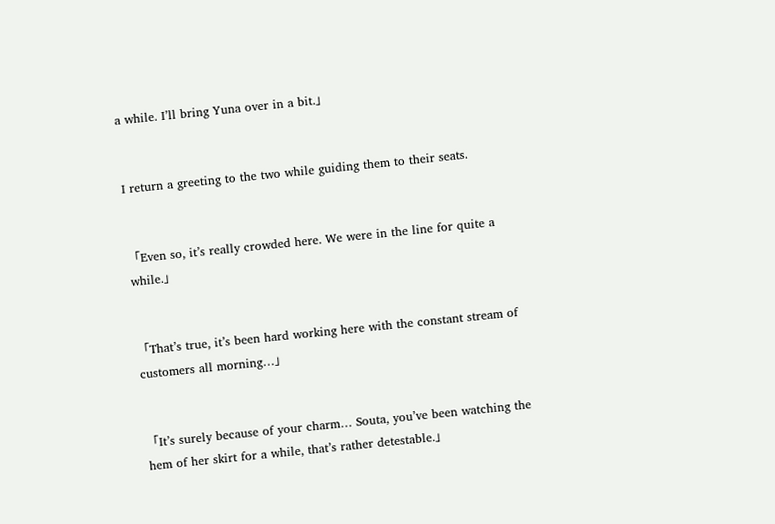a while. I’ll bring Yuna over in a bit.」


I return a greeting to the two while guiding them to their seats.


「Even so, it’s really crowded here. We were in the line for quite a while.」


「That’s true, it’s been hard working here with the constant stream of customers all morning…」


「It’s surely because of your charm… Souta, you’ve been watching the hem of her skirt for a while, that’s rather detestable.」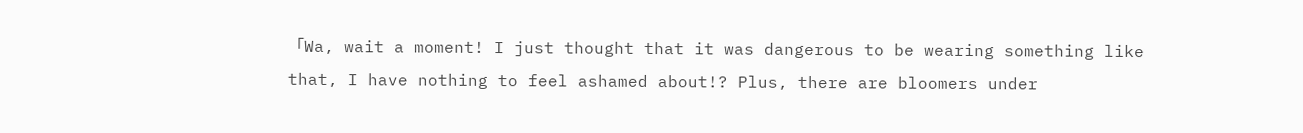「Wa, wait a moment! I just thought that it was dangerous to be wearing something like that, I have nothing to feel ashamed about!? Plus, there are bloomers under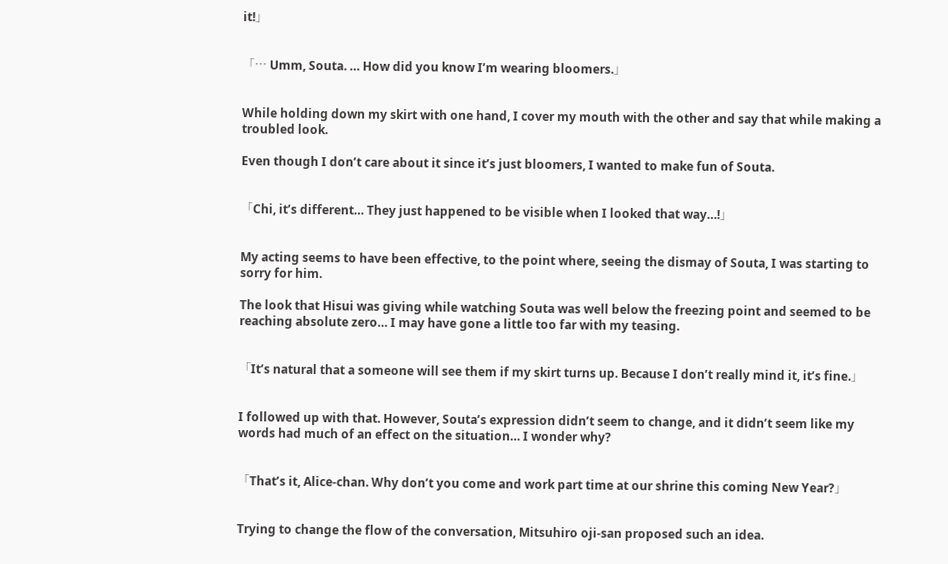it!」


「… Umm, Souta. … How did you know I’m wearing bloomers.」


While holding down my skirt with one hand, I cover my mouth with the other and say that while making a troubled look.

Even though I don’t care about it since it’s just bloomers, I wanted to make fun of Souta.


「Chi, it’s different… They just happened to be visible when I looked that way…!」


My acting seems to have been effective, to the point where, seeing the dismay of Souta, I was starting to sorry for him.

The look that Hisui was giving while watching Souta was well below the freezing point and seemed to be reaching absolute zero… I may have gone a little too far with my teasing.


「It’s natural that a someone will see them if my skirt turns up. Because I don’t really mind it, it’s fine.」


I followed up with that. However, Souta’s expression didn’t seem to change, and it didn’t seem like my words had much of an effect on the situation… I wonder why?


「That’s it, Alice-chan. Why don’t you come and work part time at our shrine this coming New Year?」


Trying to change the flow of the conversation, Mitsuhiro oji-san proposed such an idea.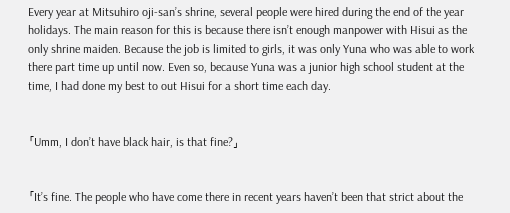Every year at Mitsuhiro oji-san’s shrine, several people were hired during the end of the year holidays. The main reason for this is because there isn’t enough manpower with Hisui as the only shrine maiden. Because the job is limited to girls, it was only Yuna who was able to work there part time up until now. Even so, because Yuna was a junior high school student at the time, I had done my best to out Hisui for a short time each day.


「Umm, I don’t have black hair, is that fine?」


「It’s fine. The people who have come there in recent years haven’t been that strict about the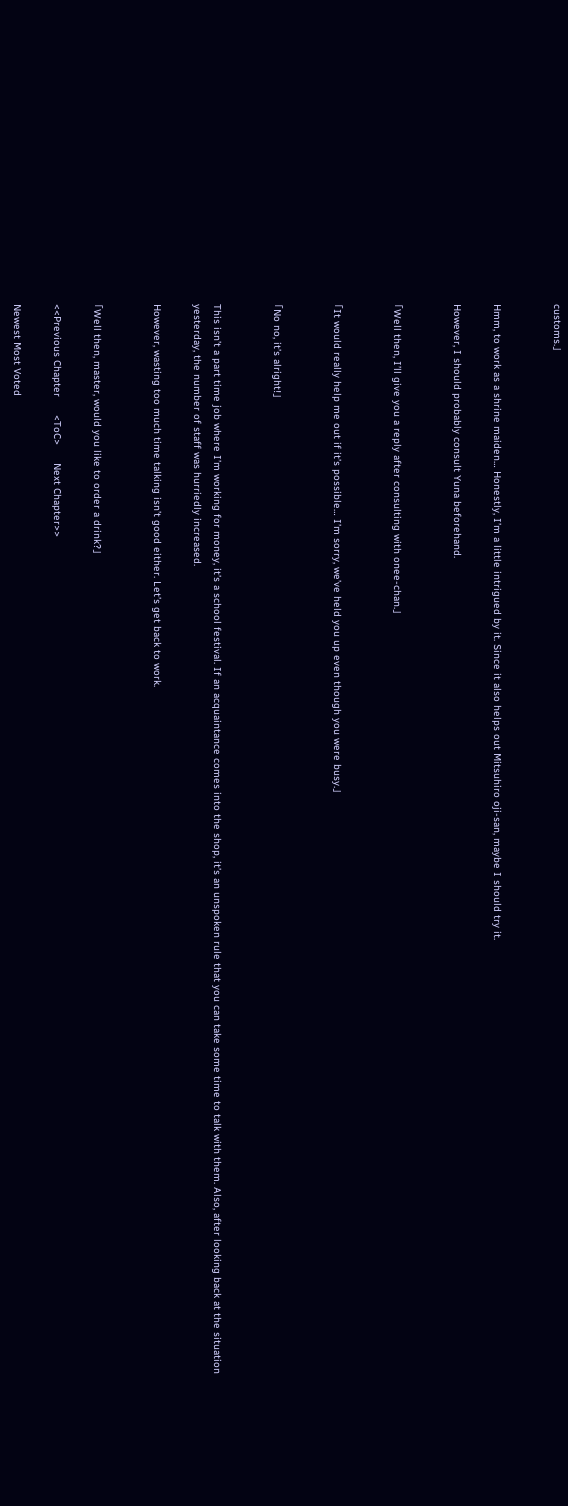customs.」


Hmm, to work as a shrine maiden… Honestly, I’m a little intrigued by it. Since it also helps out Mitsuhiro oji-san, maybe I should try it.

However, I should probably consult Yuna beforehand.


「Well then, I’ll give you a reply after consulting with onee-chan.」


「It would really help me out if it’s possible… I’m sorry, we’ve held you up even though you were busy.」


「No no, it’s alright!」


This isn’t a part time job where I’m working for money, it’s a school festival. If an acquaintance comes into the shop, it’s an unspoken rule that you can take some time to talk with them. Also, after looking back at the situation yesterday, the number of staff was hurriedly increased.

However, wasting too much time talking isn’t good either. Let’s get back to work.


「Well then, master, would you like to order a drink?」

<<Previous Chapter      <ToC>      Next Chapter>>

Newest Most Voted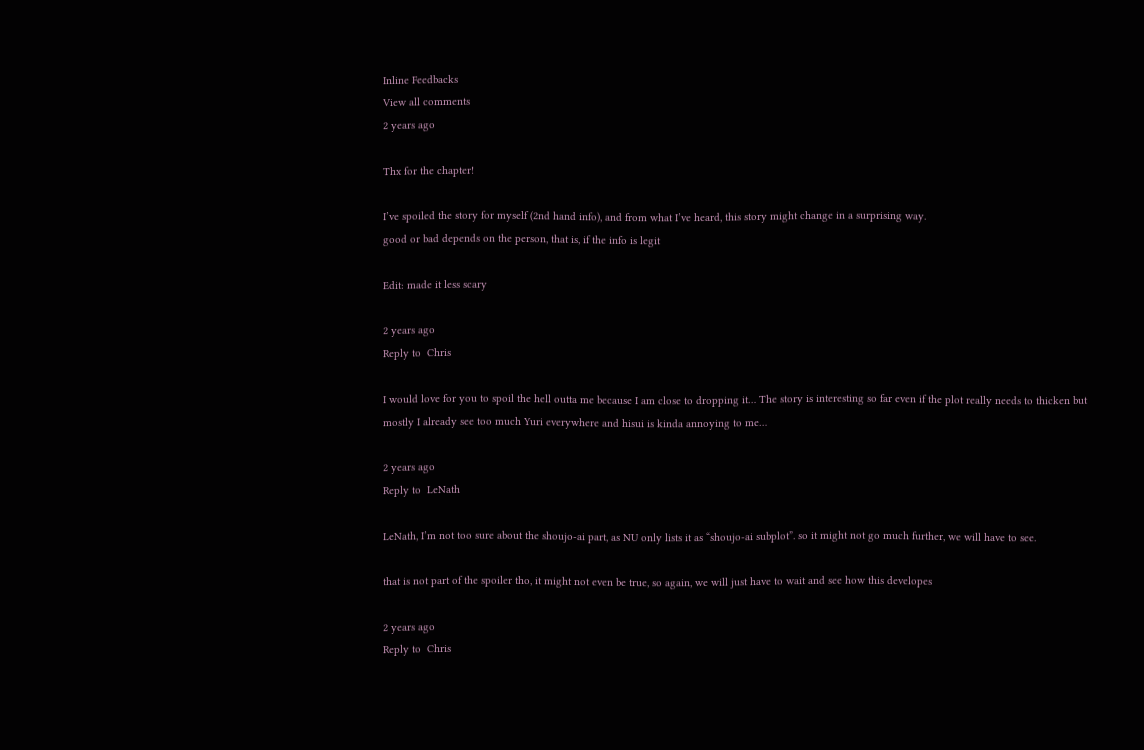Inline Feedbacks
View all comments
2 years ago

Thx for the chapter!

I’ve spoiled the story for myself (2nd hand info), and from what I’ve heard, this story might change in a surprising way.
good or bad depends on the person, that is, if the info is legit

Edit: made it less scary

2 years ago
Reply to  Chris

I would love for you to spoil the hell outta me because I am close to dropping it… The story is interesting so far even if the plot really needs to thicken but mostly I already see too much Yuri everywhere and hisui is kinda annoying to me…

2 years ago
Reply to  LeNath

LeNath, I’m not too sure about the shoujo-ai part, as NU only lists it as “shoujo-ai subplot”. so it might not go much further, we will have to see.

that is not part of the spoiler tho, it might not even be true, so again, we will just have to wait and see how this developes

2 years ago
Reply to  Chris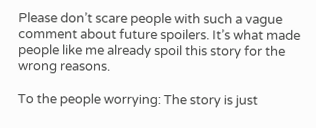Please don’t scare people with such a vague comment about future spoilers. It’s what made people like me already spoil this story for the wrong reasons.

To the people worrying: The story is just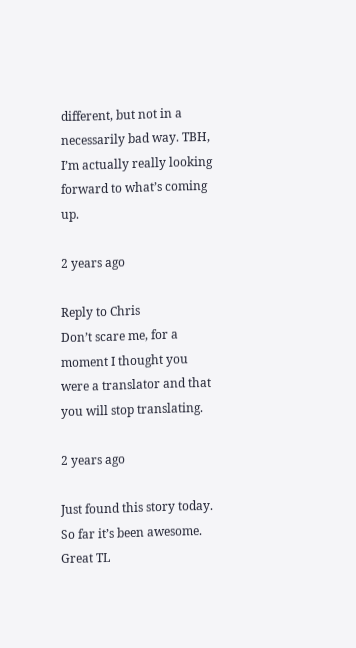different, but not in a necessarily bad way. TBH, I’m actually really looking forward to what’s coming up.

2 years ago

Reply to Chris
Don’t scare me, for a moment I thought you were a translator and that you will stop translating.

2 years ago

Just found this story today. So far it’s been awesome. Great TL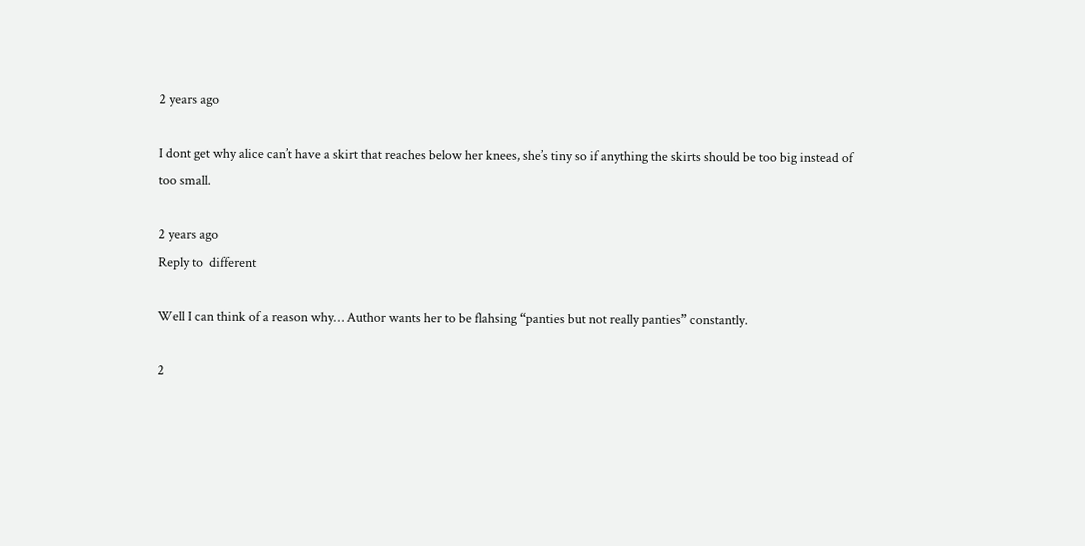2 years ago

I dont get why alice can’t have a skirt that reaches below her knees, she’s tiny so if anything the skirts should be too big instead of too small.

2 years ago
Reply to  different

Well I can think of a reason why… Author wants her to be flahsing “panties but not really panties” constantly.

2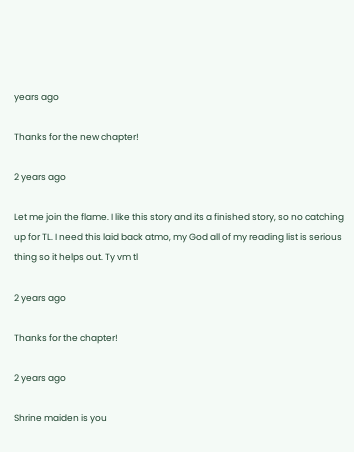years ago

Thanks for the new chapter!

2 years ago

Let me join the flame. I like this story and its a finished story, so no catching up for TL. I need this laid back atmo, my God all of my reading list is serious thing so it helps out. Ty vm tl

2 years ago

Thanks for the chapter!

2 years ago

Shrine maiden is you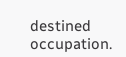destined occupation.